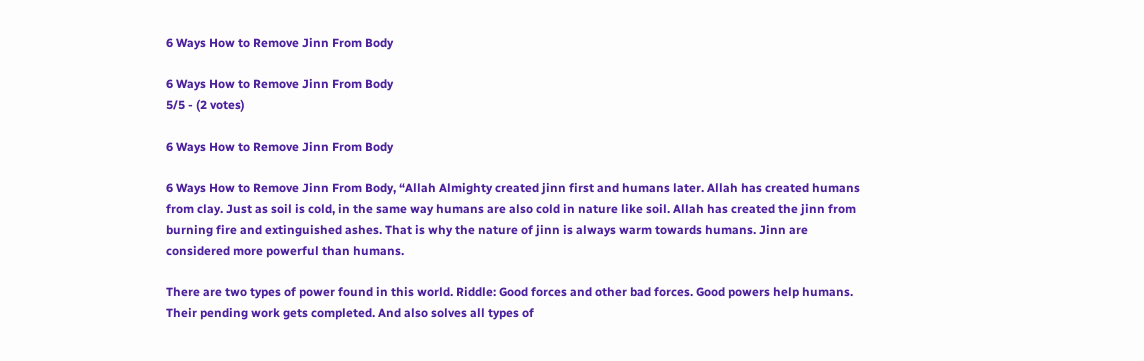6 Ways How to Remove Jinn From Body

6 Ways How to Remove Jinn From Body
5/5 - (2 votes)

6 Ways How to Remove Jinn From Body

6 Ways How to Remove Jinn From Body, “Allah Almighty created jinn first and humans later. Allah has created humans from clay. Just as soil is cold, in the same way humans are also cold in nature like soil. Allah has created the jinn from burning fire and extinguished ashes. That is why the nature of jinn is always warm towards humans. Jinn are considered more powerful than humans.

There are two types of power found in this world. Riddle: Good forces and other bad forces. Good powers help humans. Their pending work gets completed. And also solves all types of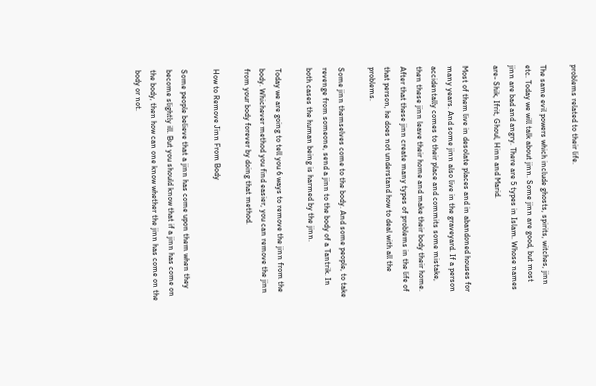problems related to their life.

The same evil powers which include ghosts, spirits, witches, jinn etc. Today we will talk about jinn. Some jinn are good, but most jinn are bad and angry. There are 5 types in Islam. Whose names are- Shik, Ifrit, Ghoul, Hinn and Marid.

Most of them live in desolate places and in abandoned houses for many years. And some jinn also live in the graveyard. If a person accidentally comes to their place and commits some mistake, then these jinn leave their home and make their body their home. After that these jinn create many types of problems in the life of that person, he does not understand how to deal with all the problems.

Some jinn themselves come to the body. And some people, to take revenge from someone, send a jinn to the body of a Tantrik. In both cases the human being is harmed by the jinn.

Today we are going to tell you 6 ways to remove the jinn from the body. Whichever method you find easier, you can remove the jinn from your body forever by doing that method.

How to Remove Jinn From Body

Some people believe that a jinn has come upon them when they become slightly ill. But you should know that if a jinn has come on the body, then how can one know whether the jinn has come on the body or not.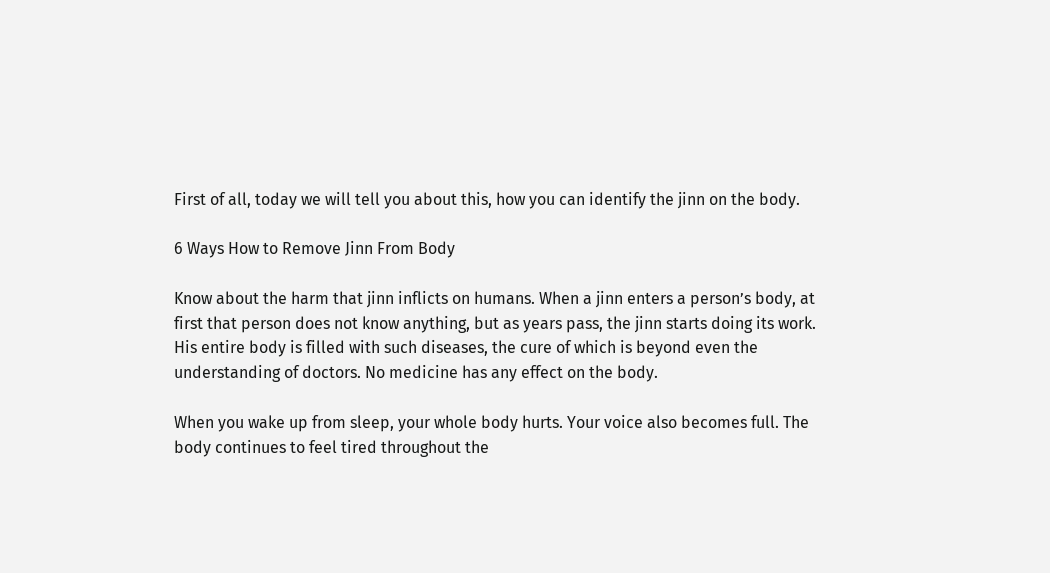First of all, today we will tell you about this, how you can identify the jinn on the body.

6 Ways How to Remove Jinn From Body

Know about the harm that jinn inflicts on humans. When a jinn enters a person’s body, at first that person does not know anything, but as years pass, the jinn starts doing its work. His entire body is filled with such diseases, the cure of which is beyond even the understanding of doctors. No medicine has any effect on the body.

When you wake up from sleep, your whole body hurts. Your voice also becomes full. The body continues to feel tired throughout the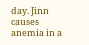day. Jinn causes anemia in a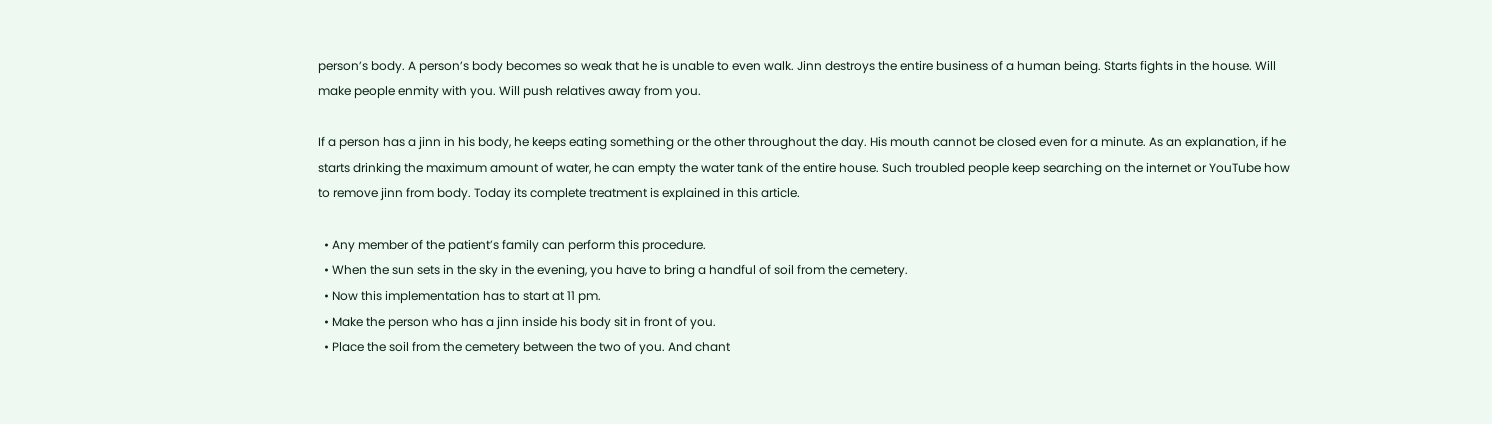person’s body. A person’s body becomes so weak that he is unable to even walk. Jinn destroys the entire business of a human being. Starts fights in the house. Will make people enmity with you. Will push relatives away from you.

If a person has a jinn in his body, he keeps eating something or the other throughout the day. His mouth cannot be closed even for a minute. As an explanation, if he starts drinking the maximum amount of water, he can empty the water tank of the entire house. Such troubled people keep searching on the internet or YouTube how to remove jinn from body. Today its complete treatment is explained in this article.

  • Any member of the patient’s family can perform this procedure.
  • When the sun sets in the sky in the evening, you have to bring a handful of soil from the cemetery.
  • Now this implementation has to start at 11 pm.
  • Make the person who has a jinn inside his body sit in front of you.
  • Place the soil from the cemetery between the two of you. And chant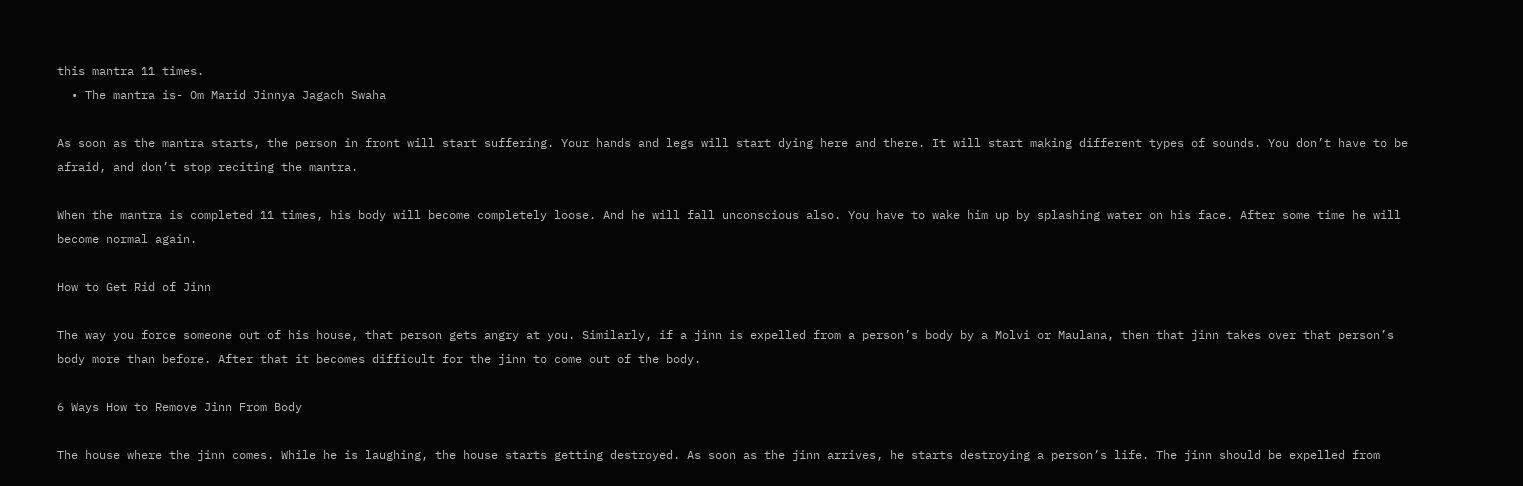this mantra 11 times.
  • The mantra is- Om Marid Jinnya Jagach Swaha

As soon as the mantra starts, the person in front will start suffering. Your hands and legs will start dying here and there. It will start making different types of sounds. You don’t have to be afraid, and don’t stop reciting the mantra.

When the mantra is completed 11 times, his body will become completely loose. And he will fall unconscious also. You have to wake him up by splashing water on his face. After some time he will become normal again.

How to Get Rid of Jinn

The way you force someone out of his house, that person gets angry at you. Similarly, if a jinn is expelled from a person’s body by a Molvi or Maulana, then that jinn takes over that person’s body more than before. After that it becomes difficult for the jinn to come out of the body.

6 Ways How to Remove Jinn From Body

The house where the jinn comes. While he is laughing, the house starts getting destroyed. As soon as the jinn arrives, he starts destroying a person’s life. The jinn should be expelled from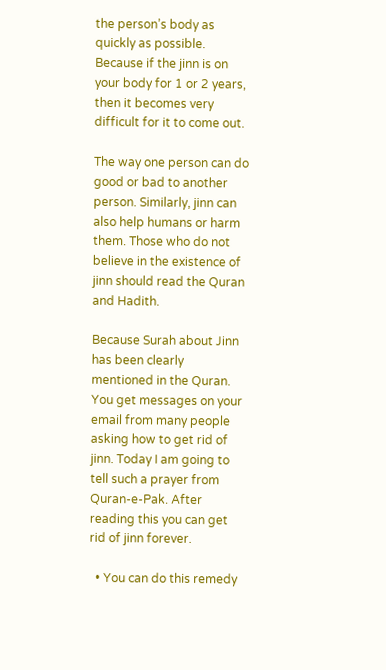the person’s body as quickly as possible. Because if the jinn is on your body for 1 or 2 years, then it becomes very difficult for it to come out.

The way one person can do good or bad to another person. Similarly, jinn can also help humans or harm them. Those who do not believe in the existence of jinn should read the Quran and Hadith.

Because Surah about Jinn has been clearly mentioned in the Quran. You get messages on your email from many people asking how to get rid of jinn. Today I am going to tell such a prayer from Quran-e-Pak. After reading this you can get rid of jinn forever.

  • You can do this remedy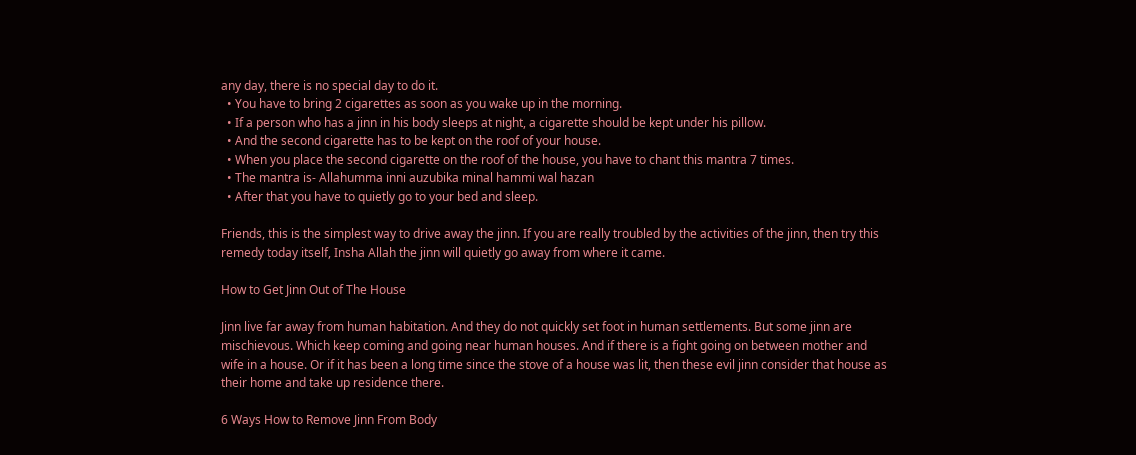any day, there is no special day to do it.
  • You have to bring 2 cigarettes as soon as you wake up in the morning.
  • If a person who has a jinn in his body sleeps at night, a cigarette should be kept under his pillow.
  • And the second cigarette has to be kept on the roof of your house.
  • When you place the second cigarette on the roof of the house, you have to chant this mantra 7 times.
  • The mantra is- Allahumma inni auzubika minal hammi wal hazan
  • After that you have to quietly go to your bed and sleep.

Friends, this is the simplest way to drive away the jinn. If you are really troubled by the activities of the jinn, then try this remedy today itself, Insha Allah the jinn will quietly go away from where it came.

How to Get Jinn Out of The House

Jinn live far away from human habitation. And they do not quickly set foot in human settlements. But some jinn are mischievous. Which keep coming and going near human houses. And if there is a fight going on between mother and wife in a house. Or if it has been a long time since the stove of a house was lit, then these evil jinn consider that house as their home and take up residence there.

6 Ways How to Remove Jinn From Body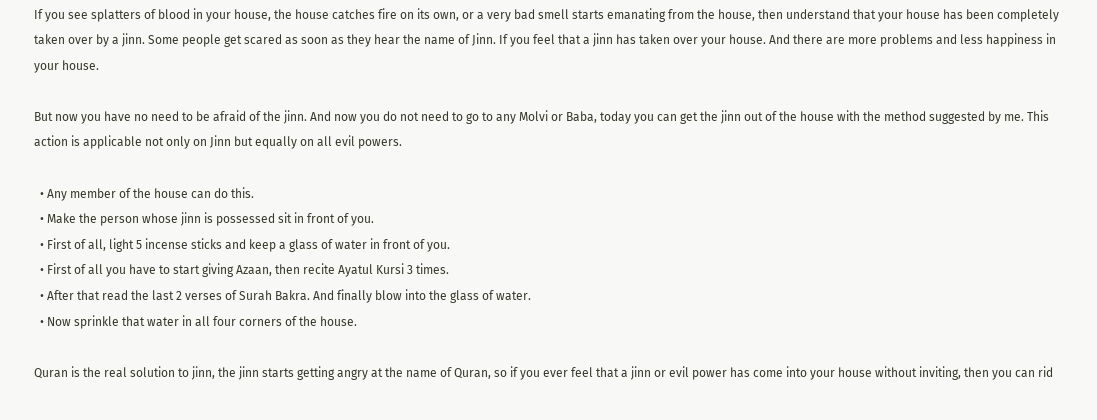If you see splatters of blood in your house, the house catches fire on its own, or a very bad smell starts emanating from the house, then understand that your house has been completely taken over by a jinn. Some people get scared as soon as they hear the name of Jinn. If you feel that a jinn has taken over your house. And there are more problems and less happiness in your house.

But now you have no need to be afraid of the jinn. And now you do not need to go to any Molvi or Baba, today you can get the jinn out of the house with the method suggested by me. This action is applicable not only on Jinn but equally on all evil powers.

  • Any member of the house can do this.
  • Make the person whose jinn is possessed sit in front of you.
  • First of all, light 5 incense sticks and keep a glass of water in front of you.
  • First of all you have to start giving Azaan, then recite Ayatul Kursi 3 times.
  • After that read the last 2 verses of Surah Bakra. And finally blow into the glass of water.
  • Now sprinkle that water in all four corners of the house.

Quran is the real solution to jinn, the jinn starts getting angry at the name of Quran, so if you ever feel that a jinn or evil power has come into your house without inviting, then you can rid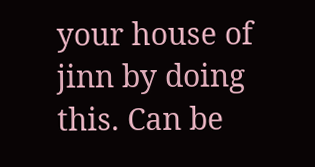your house of jinn by doing this. Can be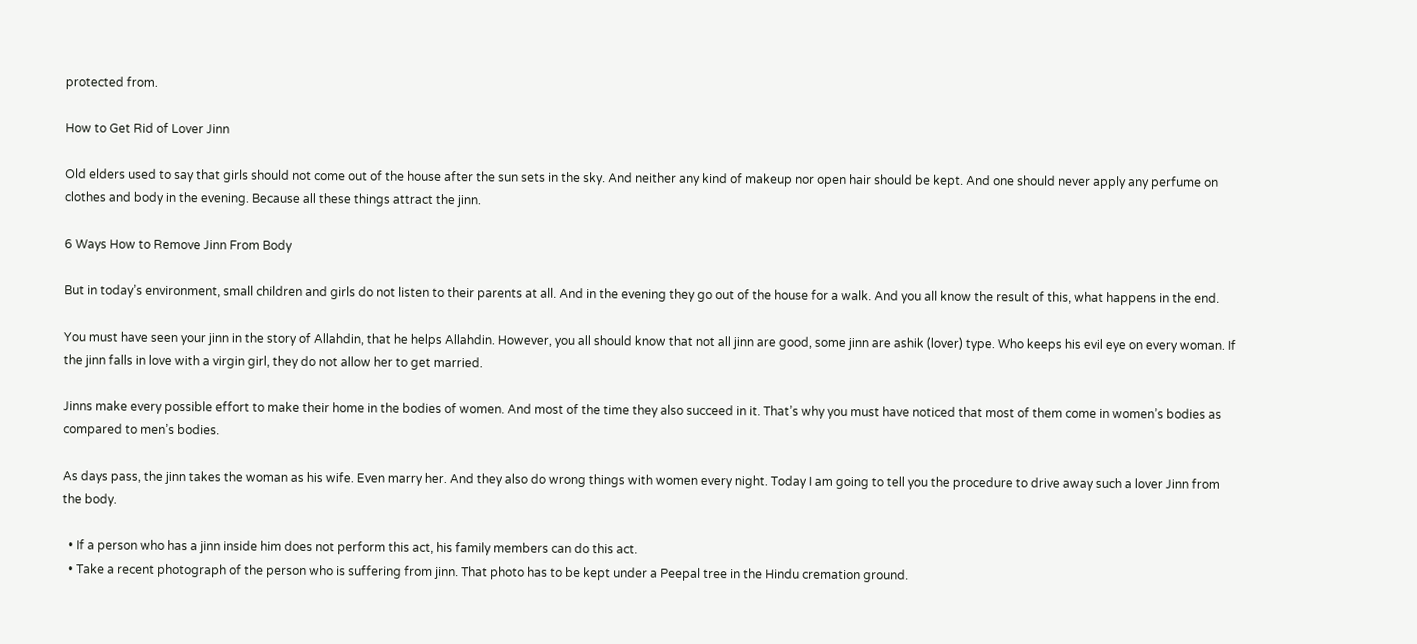protected from.

How to Get Rid of Lover Jinn

Old elders used to say that girls should not come out of the house after the sun sets in the sky. And neither any kind of makeup nor open hair should be kept. And one should never apply any perfume on clothes and body in the evening. Because all these things attract the jinn.

6 Ways How to Remove Jinn From Body

But in today’s environment, small children and girls do not listen to their parents at all. And in the evening they go out of the house for a walk. And you all know the result of this, what happens in the end.

You must have seen your jinn in the story of Allahdin, that he helps Allahdin. However, you all should know that not all jinn are good, some jinn are ashik (lover) type. Who keeps his evil eye on every woman. If the jinn falls in love with a virgin girl, they do not allow her to get married.

Jinns make every possible effort to make their home in the bodies of women. And most of the time they also succeed in it. That’s why you must have noticed that most of them come in women’s bodies as compared to men’s bodies.

As days pass, the jinn takes the woman as his wife. Even marry her. And they also do wrong things with women every night. Today I am going to tell you the procedure to drive away such a lover Jinn from the body.

  • If a person who has a jinn inside him does not perform this act, his family members can do this act.
  • Take a recent photograph of the person who is suffering from jinn. That photo has to be kept under a Peepal tree in the Hindu cremation ground.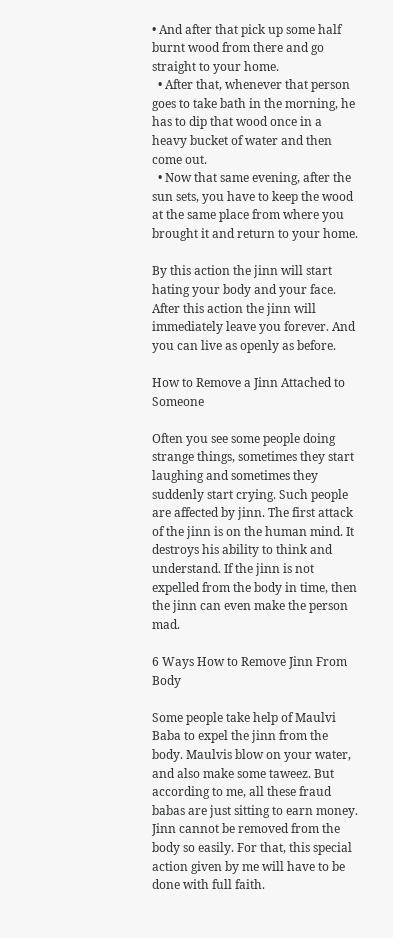• And after that pick up some half burnt wood from there and go straight to your home.
  • After that, whenever that person goes to take bath in the morning, he has to dip that wood once in a heavy bucket of water and then come out.
  • Now that same evening, after the sun sets, you have to keep the wood at the same place from where you brought it and return to your home.

By this action the jinn will start hating your body and your face. After this action the jinn will immediately leave you forever. And you can live as openly as before.

How to Remove a Jinn Attached to Someone

Often you see some people doing strange things, sometimes they start laughing and sometimes they suddenly start crying. Such people are affected by jinn. The first attack of the jinn is on the human mind. It destroys his ability to think and understand. If the jinn is not expelled from the body in time, then the jinn can even make the person mad.

6 Ways How to Remove Jinn From Body

Some people take help of Maulvi Baba to expel the jinn from the body. Maulvis blow on your water, and also make some taweez. But according to me, all these fraud babas are just sitting to earn money. Jinn cannot be removed from the body so easily. For that, this special action given by me will have to be done with full faith.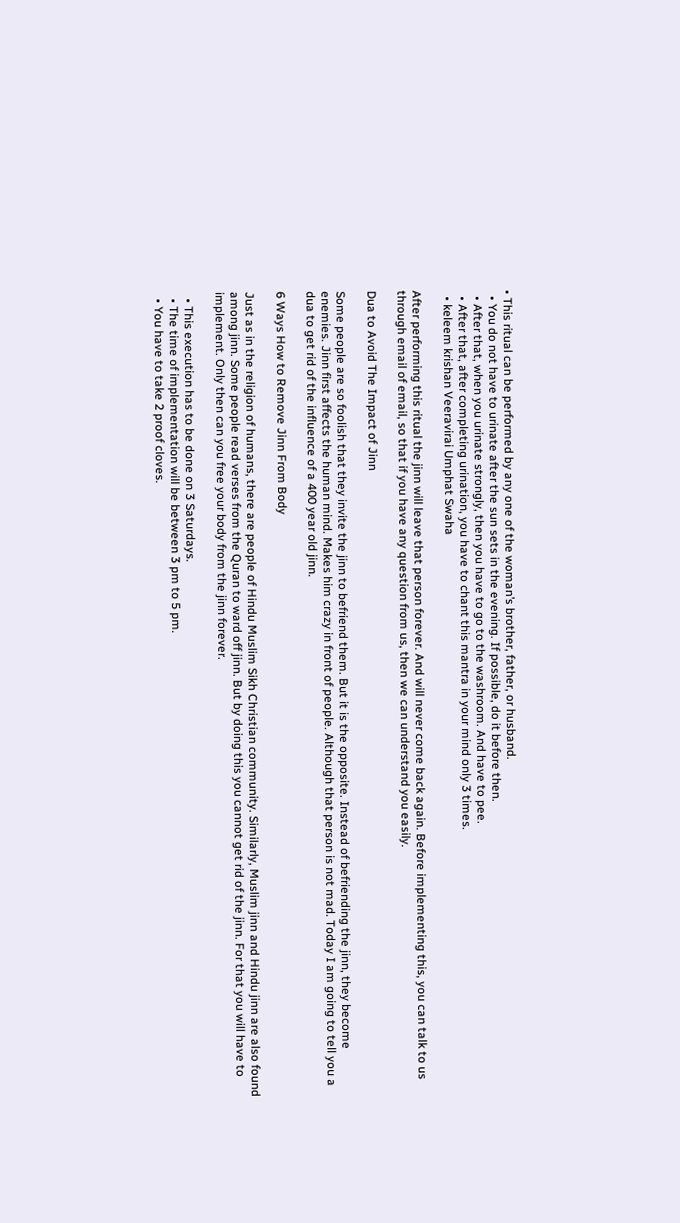• This ritual can be performed by any one of the woman’s brother, father, or husband.
  • You do not have to urinate after the sun sets in the evening. If possible, do it before then.
  • After that, when you urinate strongly, then you have to go to the washroom. And have to pee.
  • After that, after completing urination, you have to chant this mantra in your mind only 3 times.
  • keleem krishan Veeravirai Umphat Swaha

After performing this ritual the jinn will leave that person forever. And will never come back again. Before implementing this, you can talk to us through email of email, so that if you have any question from us, then we can understand you easily.

Dua to Avoid The Impact of Jinn

Some people are so foolish that they invite the jinn to befriend them. But it is the opposite. Instead of befriending the jinn, they become enemies. Jinn first affects the human mind. Makes him crazy in front of people. Although that person is not mad. Today I am going to tell you a dua to get rid of the influence of a 400 year old jinn.

6 Ways How to Remove Jinn From Body

Just as in the religion of humans, there are people of Hindu Muslim Sikh Christian community. Similarly, Muslim jinn and Hindu jinn are also found among jinn. Some people read verses from the Quran to ward off jinn. But by doing this you cannot get rid of the jinn. For that you will have to implement. Only then can you free your body from the jinn forever.

  • This execution has to be done on 3 Saturdays.
  • The time of implementation will be between 3 pm to 5 pm.
  • You have to take 2 proof cloves.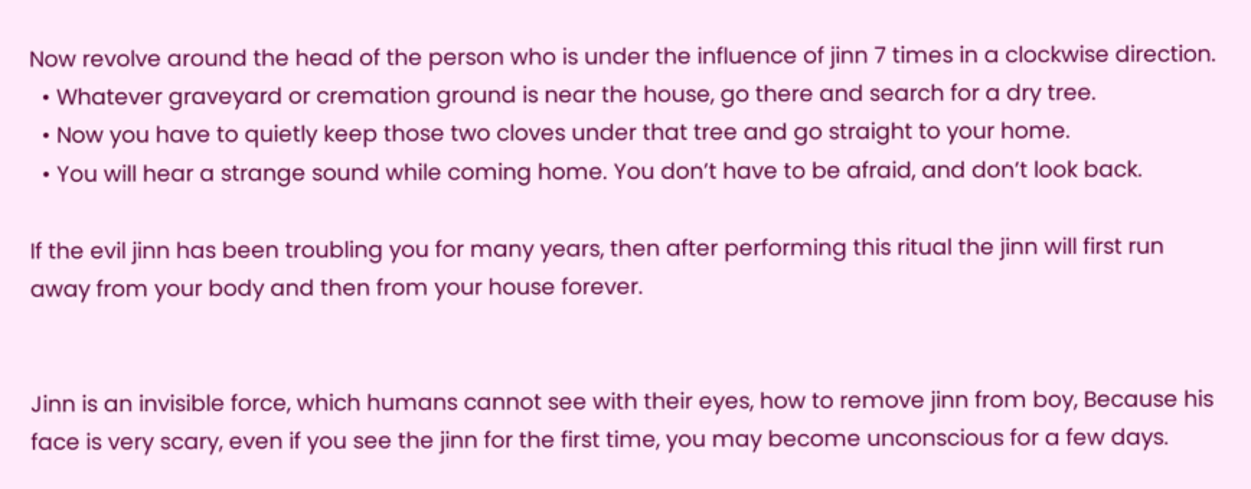Now revolve around the head of the person who is under the influence of jinn 7 times in a clockwise direction.
  • Whatever graveyard or cremation ground is near the house, go there and search for a dry tree.
  • Now you have to quietly keep those two cloves under that tree and go straight to your home.
  • You will hear a strange sound while coming home. You don’t have to be afraid, and don’t look back.

If the evil jinn has been troubling you for many years, then after performing this ritual the jinn will first run away from your body and then from your house forever.


Jinn is an invisible force, which humans cannot see with their eyes, how to remove jinn from boy, Because his face is very scary, even if you see the jinn for the first time, you may become unconscious for a few days.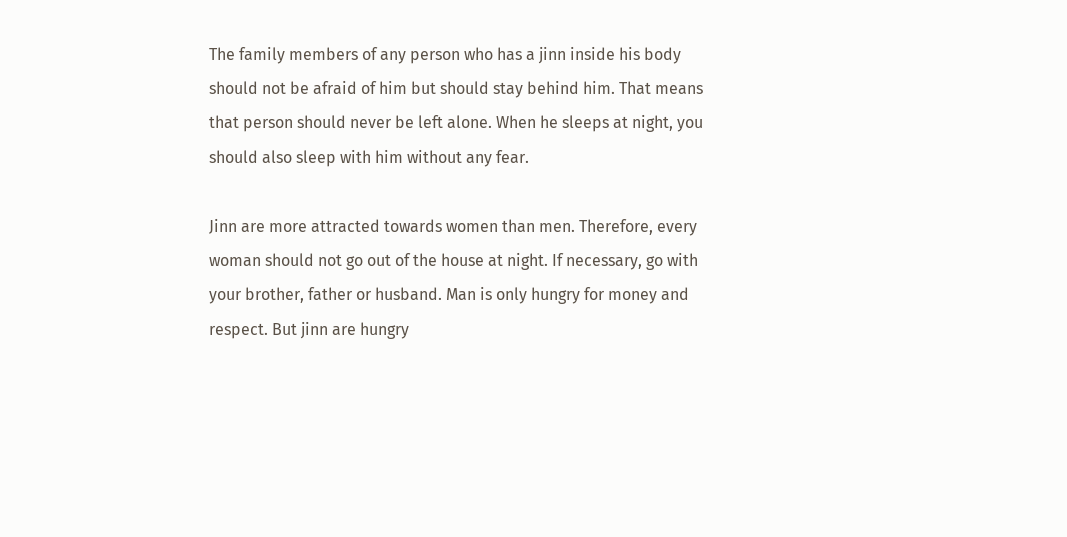The family members of any person who has a jinn inside his body should not be afraid of him but should stay behind him. That means that person should never be left alone. When he sleeps at night, you should also sleep with him without any fear.

Jinn are more attracted towards women than men. Therefore, every woman should not go out of the house at night. If necessary, go with your brother, father or husband. Man is only hungry for money and respect. But jinn are hungry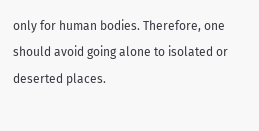only for human bodies. Therefore, one should avoid going alone to isolated or deserted places.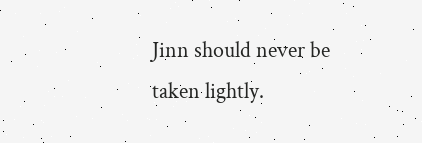Jinn should never be taken lightly.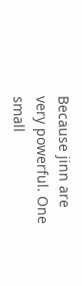Because jinn are very powerful. One small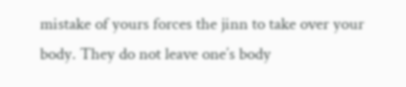mistake of yours forces the jinn to take over your body. They do not leave one’s body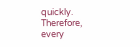quickly. Therefore, every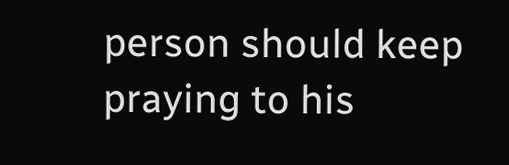person should keep praying to his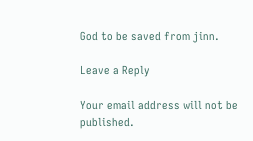God to be saved from jinn.

Leave a Reply

Your email address will not be published.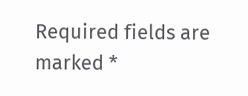Required fields are marked *